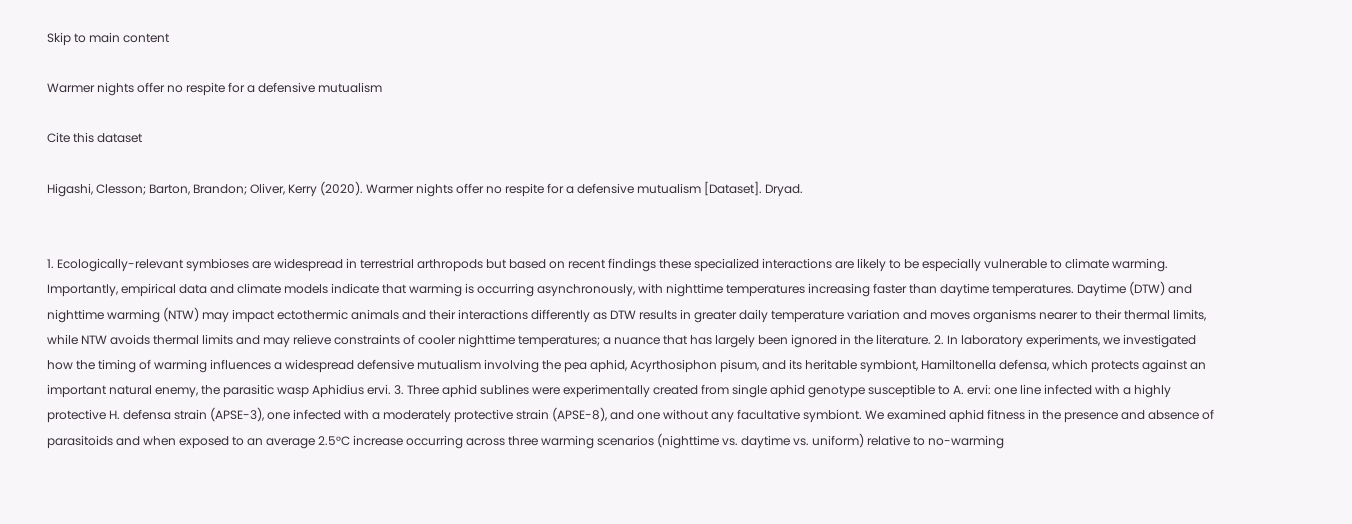Skip to main content

Warmer nights offer no respite for a defensive mutualism

Cite this dataset

Higashi, Clesson; Barton, Brandon; Oliver, Kerry (2020). Warmer nights offer no respite for a defensive mutualism [Dataset]. Dryad.


1. Ecologically-relevant symbioses are widespread in terrestrial arthropods but based on recent findings these specialized interactions are likely to be especially vulnerable to climate warming. Importantly, empirical data and climate models indicate that warming is occurring asynchronously, with nighttime temperatures increasing faster than daytime temperatures. Daytime (DTW) and nighttime warming (NTW) may impact ectothermic animals and their interactions differently as DTW results in greater daily temperature variation and moves organisms nearer to their thermal limits, while NTW avoids thermal limits and may relieve constraints of cooler nighttime temperatures; a nuance that has largely been ignored in the literature. 2. In laboratory experiments, we investigated how the timing of warming influences a widespread defensive mutualism involving the pea aphid, Acyrthosiphon pisum, and its heritable symbiont, Hamiltonella defensa, which protects against an important natural enemy, the parasitic wasp Aphidius ervi. 3. Three aphid sublines were experimentally created from single aphid genotype susceptible to A. ervi: one line infected with a highly protective H. defensa strain (APSE-3), one infected with a moderately protective strain (APSE-8), and one without any facultative symbiont. We examined aphid fitness in the presence and absence of parasitoids and when exposed to an average 2.5°C increase occurring across three warming scenarios (nighttime vs. daytime vs. uniform) relative to no-warming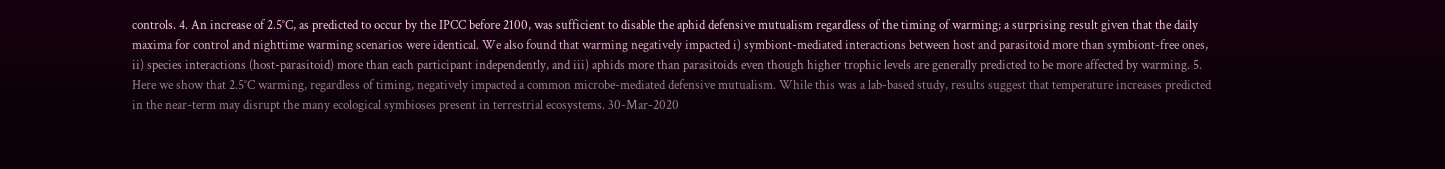controls. 4. An increase of 2.5°C, as predicted to occur by the IPCC before 2100, was sufficient to disable the aphid defensive mutualism regardless of the timing of warming; a surprising result given that the daily maxima for control and nighttime warming scenarios were identical. We also found that warming negatively impacted i) symbiont-mediated interactions between host and parasitoid more than symbiont-free ones, ii) species interactions (host-parasitoid) more than each participant independently, and iii) aphids more than parasitoids even though higher trophic levels are generally predicted to be more affected by warming. 5. Here we show that 2.5°C warming, regardless of timing, negatively impacted a common microbe-mediated defensive mutualism. While this was a lab-based study, results suggest that temperature increases predicted in the near-term may disrupt the many ecological symbioses present in terrestrial ecosystems. 30-Mar-2020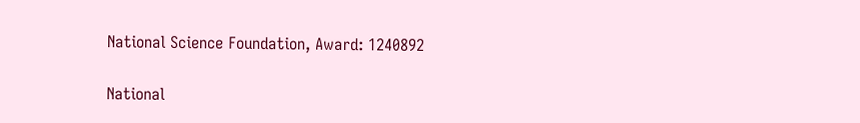National Science Foundation, Award: 1240892

National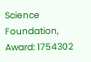Science Foundation, Award: 1754302